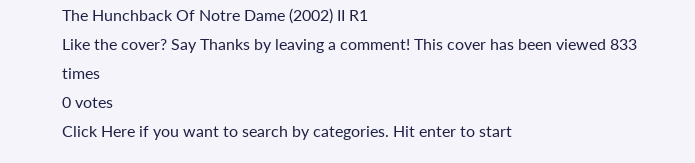The Hunchback Of Notre Dame (2002) II R1
Like the cover? Say Thanks by leaving a comment! This cover has been viewed 833 times
0 votes
Click Here if you want to search by categories. Hit enter to start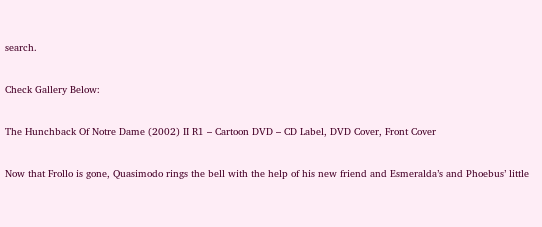search.

Check Gallery Below:

The Hunchback Of Notre Dame (2002) II R1 – Cartoon DVD – CD Label, DVD Cover, Front Cover

Now that Frollo is gone, Quasimodo rings the bell with the help of his new friend and Esmeralda’s and Phoebus’ little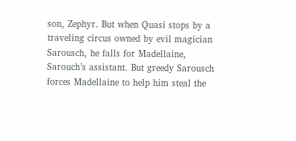son, Zephyr. But when Quasi stops by a traveling circus owned by evil magician Sarousch, he falls for Madellaine, Sarouch’s assistant. But greedy Sarousch forces Madellaine to help him steal the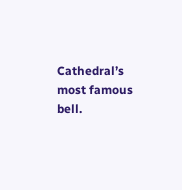Cathedral’s most famous bell.